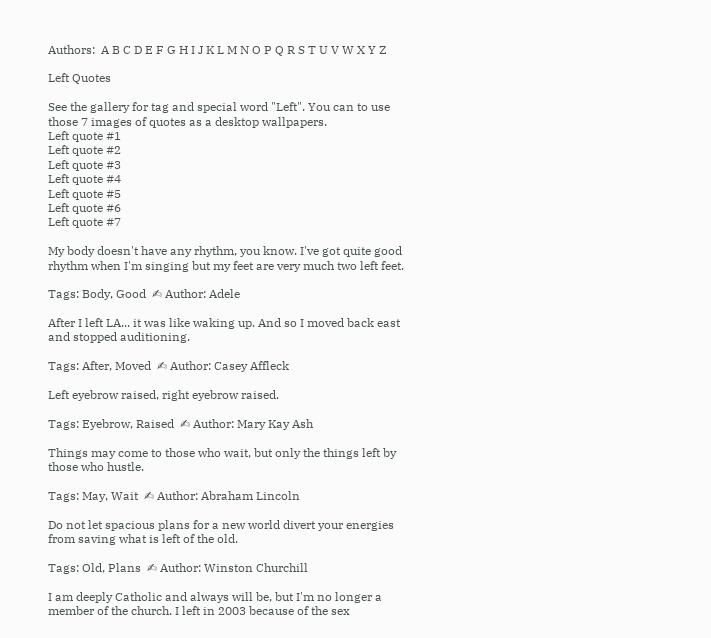Authors:  A B C D E F G H I J K L M N O P Q R S T U V W X Y Z

Left Quotes

See the gallery for tag and special word "Left". You can to use those 7 images of quotes as a desktop wallpapers.
Left quote #1
Left quote #2
Left quote #3
Left quote #4
Left quote #5
Left quote #6
Left quote #7

My body doesn't have any rhythm, you know. I've got quite good rhythm when I'm singing but my feet are very much two left feet.

Tags: Body, Good  ✍ Author: Adele

After I left LA... it was like waking up. And so I moved back east and stopped auditioning.

Tags: After, Moved  ✍ Author: Casey Affleck

Left eyebrow raised, right eyebrow raised.

Tags: Eyebrow, Raised  ✍ Author: Mary Kay Ash

Things may come to those who wait, but only the things left by those who hustle.

Tags: May, Wait  ✍ Author: Abraham Lincoln

Do not let spacious plans for a new world divert your energies from saving what is left of the old.

Tags: Old, Plans  ✍ Author: Winston Churchill

I am deeply Catholic and always will be, but I'm no longer a member of the church. I left in 2003 because of the sex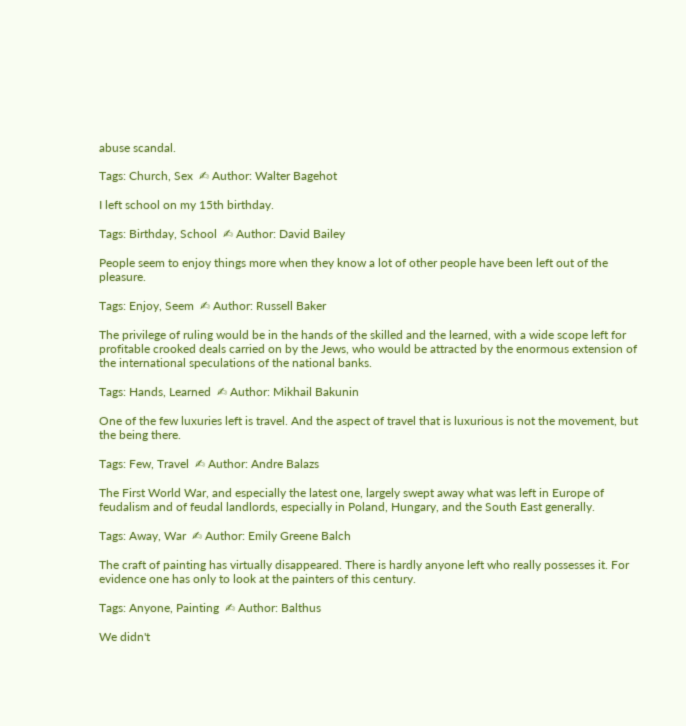abuse scandal.

Tags: Church, Sex  ✍ Author: Walter Bagehot

I left school on my 15th birthday.

Tags: Birthday, School  ✍ Author: David Bailey

People seem to enjoy things more when they know a lot of other people have been left out of the pleasure.

Tags: Enjoy, Seem  ✍ Author: Russell Baker

The privilege of ruling would be in the hands of the skilled and the learned, with a wide scope left for profitable crooked deals carried on by the Jews, who would be attracted by the enormous extension of the international speculations of the national banks.

Tags: Hands, Learned  ✍ Author: Mikhail Bakunin

One of the few luxuries left is travel. And the aspect of travel that is luxurious is not the movement, but the being there.

Tags: Few, Travel  ✍ Author: Andre Balazs

The First World War, and especially the latest one, largely swept away what was left in Europe of feudalism and of feudal landlords, especially in Poland, Hungary, and the South East generally.

Tags: Away, War  ✍ Author: Emily Greene Balch

The craft of painting has virtually disappeared. There is hardly anyone left who really possesses it. For evidence one has only to look at the painters of this century.

Tags: Anyone, Painting  ✍ Author: Balthus

We didn't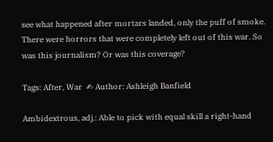see what happened after mortars landed, only the puff of smoke. There were horrors that were completely left out of this war. So was this journalism? Or was this coverage?

Tags: After, War  ✍ Author: Ashleigh Banfield

Ambidextrous, adj.: Able to pick with equal skill a right-hand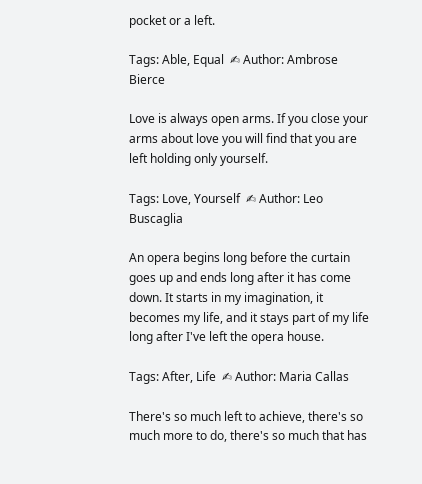pocket or a left.

Tags: Able, Equal  ✍ Author: Ambrose Bierce

Love is always open arms. If you close your arms about love you will find that you are left holding only yourself.

Tags: Love, Yourself  ✍ Author: Leo Buscaglia

An opera begins long before the curtain goes up and ends long after it has come down. It starts in my imagination, it becomes my life, and it stays part of my life long after I've left the opera house.

Tags: After, Life  ✍ Author: Maria Callas

There's so much left to achieve, there's so much more to do, there's so much that has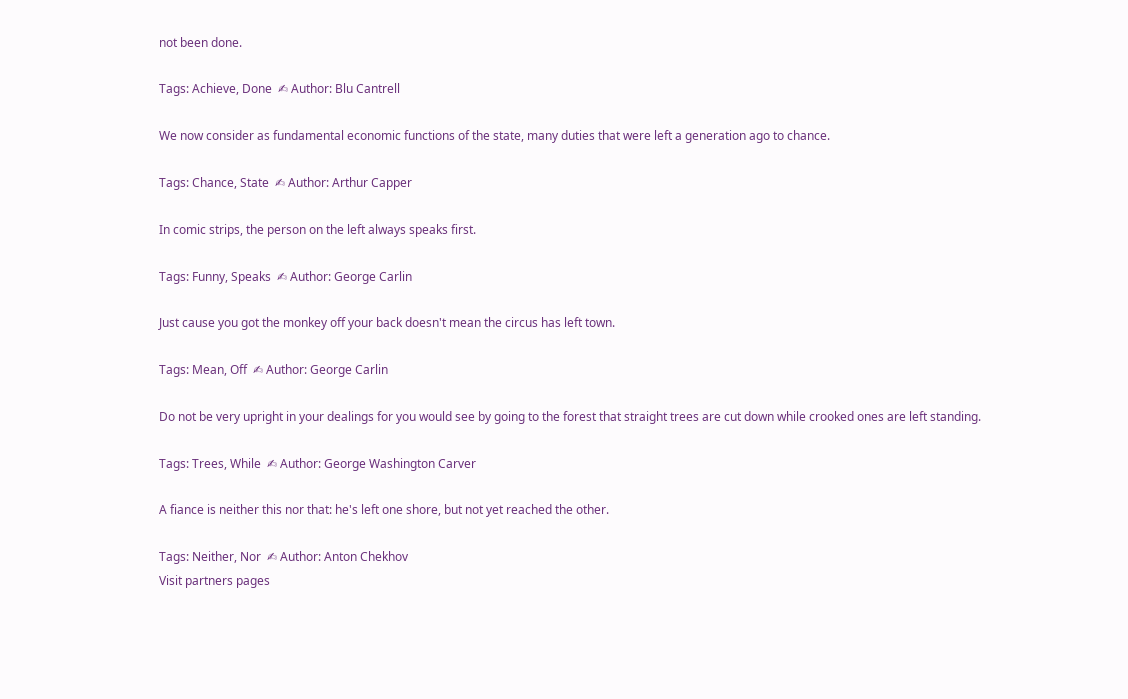not been done.

Tags: Achieve, Done  ✍ Author: Blu Cantrell

We now consider as fundamental economic functions of the state, many duties that were left a generation ago to chance.

Tags: Chance, State  ✍ Author: Arthur Capper

In comic strips, the person on the left always speaks first.

Tags: Funny, Speaks  ✍ Author: George Carlin

Just cause you got the monkey off your back doesn't mean the circus has left town.

Tags: Mean, Off  ✍ Author: George Carlin

Do not be very upright in your dealings for you would see by going to the forest that straight trees are cut down while crooked ones are left standing.

Tags: Trees, While  ✍ Author: George Washington Carver

A fiance is neither this nor that: he's left one shore, but not yet reached the other.

Tags: Neither, Nor  ✍ Author: Anton Chekhov
Visit partners pages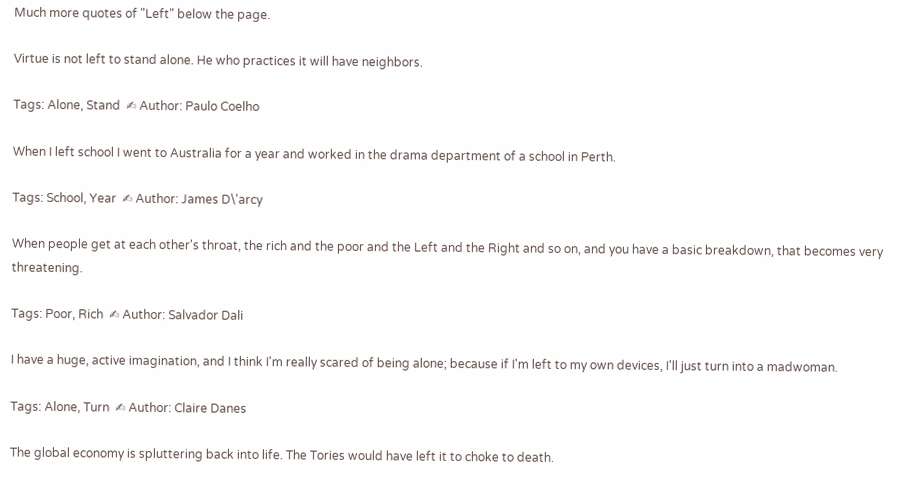Much more quotes of "Left" below the page.

Virtue is not left to stand alone. He who practices it will have neighbors.

Tags: Alone, Stand  ✍ Author: Paulo Coelho

When I left school I went to Australia for a year and worked in the drama department of a school in Perth.

Tags: School, Year  ✍ Author: James D\'arcy

When people get at each other's throat, the rich and the poor and the Left and the Right and so on, and you have a basic breakdown, that becomes very threatening.

Tags: Poor, Rich  ✍ Author: Salvador Dali

I have a huge, active imagination, and I think I'm really scared of being alone; because if I'm left to my own devices, I'll just turn into a madwoman.

Tags: Alone, Turn  ✍ Author: Claire Danes

The global economy is spluttering back into life. The Tories would have left it to choke to death.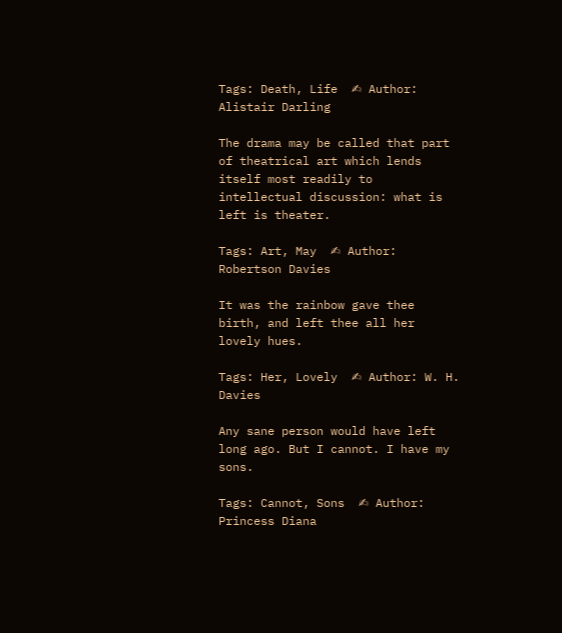Tags: Death, Life  ✍ Author: Alistair Darling

The drama may be called that part of theatrical art which lends itself most readily to intellectual discussion: what is left is theater.

Tags: Art, May  ✍ Author: Robertson Davies

It was the rainbow gave thee birth, and left thee all her lovely hues.

Tags: Her, Lovely  ✍ Author: W. H. Davies

Any sane person would have left long ago. But I cannot. I have my sons.

Tags: Cannot, Sons  ✍ Author: Princess Diana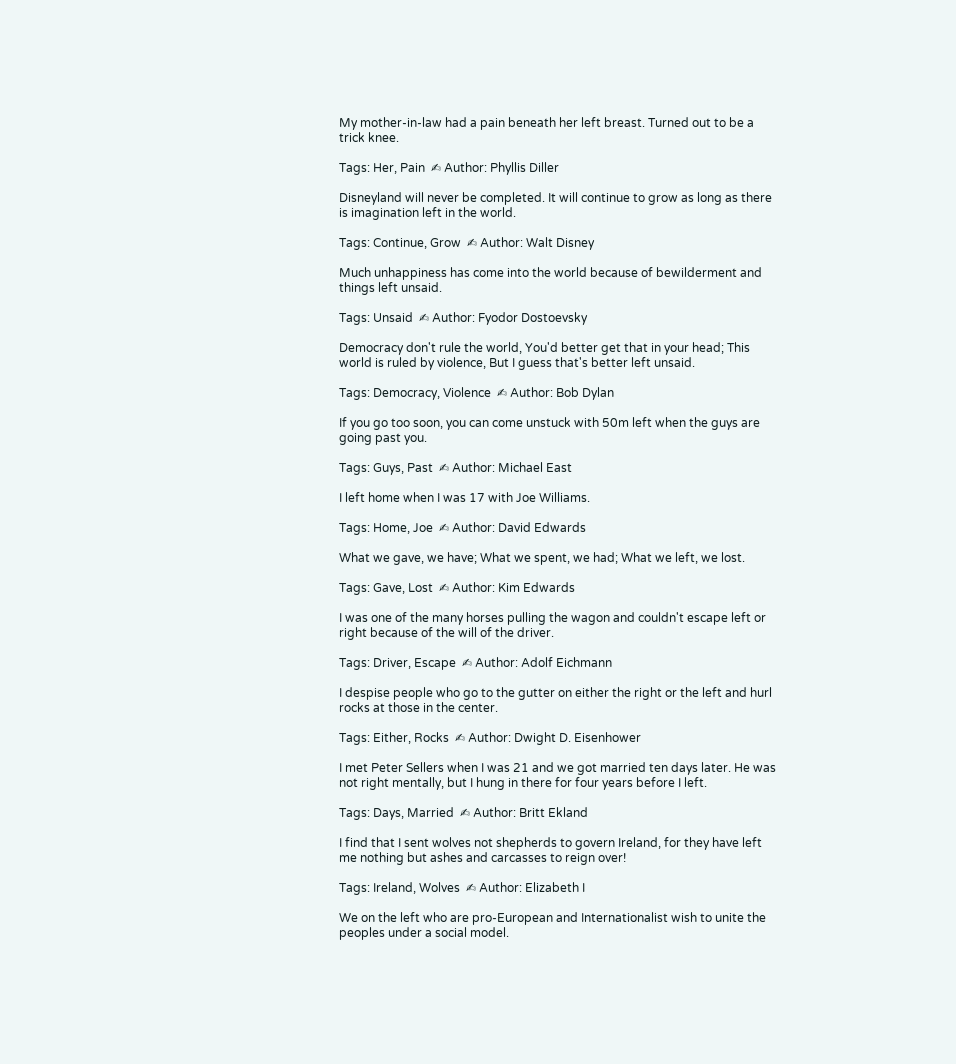My mother-in-law had a pain beneath her left breast. Turned out to be a trick knee.

Tags: Her, Pain  ✍ Author: Phyllis Diller

Disneyland will never be completed. It will continue to grow as long as there is imagination left in the world.

Tags: Continue, Grow  ✍ Author: Walt Disney

Much unhappiness has come into the world because of bewilderment and things left unsaid.

Tags: Unsaid  ✍ Author: Fyodor Dostoevsky

Democracy don't rule the world, You'd better get that in your head; This world is ruled by violence, But I guess that's better left unsaid.

Tags: Democracy, Violence  ✍ Author: Bob Dylan

If you go too soon, you can come unstuck with 50m left when the guys are going past you.

Tags: Guys, Past  ✍ Author: Michael East

I left home when I was 17 with Joe Williams.

Tags: Home, Joe  ✍ Author: David Edwards

What we gave, we have; What we spent, we had; What we left, we lost.

Tags: Gave, Lost  ✍ Author: Kim Edwards

I was one of the many horses pulling the wagon and couldn't escape left or right because of the will of the driver.

Tags: Driver, Escape  ✍ Author: Adolf Eichmann

I despise people who go to the gutter on either the right or the left and hurl rocks at those in the center.

Tags: Either, Rocks  ✍ Author: Dwight D. Eisenhower

I met Peter Sellers when I was 21 and we got married ten days later. He was not right mentally, but I hung in there for four years before I left.

Tags: Days, Married  ✍ Author: Britt Ekland

I find that I sent wolves not shepherds to govern Ireland, for they have left me nothing but ashes and carcasses to reign over!

Tags: Ireland, Wolves  ✍ Author: Elizabeth I

We on the left who are pro-European and Internationalist wish to unite the peoples under a social model.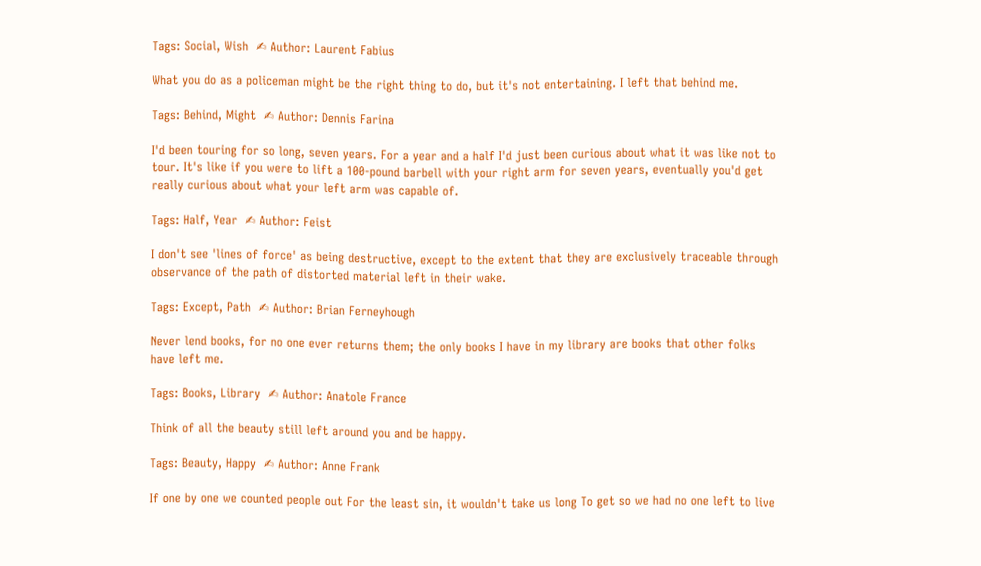Tags: Social, Wish  ✍ Author: Laurent Fabius

What you do as a policeman might be the right thing to do, but it's not entertaining. I left that behind me.

Tags: Behind, Might  ✍ Author: Dennis Farina

I'd been touring for so long, seven years. For a year and a half I'd just been curious about what it was like not to tour. It's like if you were to lift a 100-pound barbell with your right arm for seven years, eventually you'd get really curious about what your left arm was capable of.

Tags: Half, Year  ✍ Author: Feist

I don't see 'lines of force' as being destructive, except to the extent that they are exclusively traceable through observance of the path of distorted material left in their wake.

Tags: Except, Path  ✍ Author: Brian Ferneyhough

Never lend books, for no one ever returns them; the only books I have in my library are books that other folks have left me.

Tags: Books, Library  ✍ Author: Anatole France

Think of all the beauty still left around you and be happy.

Tags: Beauty, Happy  ✍ Author: Anne Frank

If one by one we counted people out For the least sin, it wouldn't take us long To get so we had no one left to live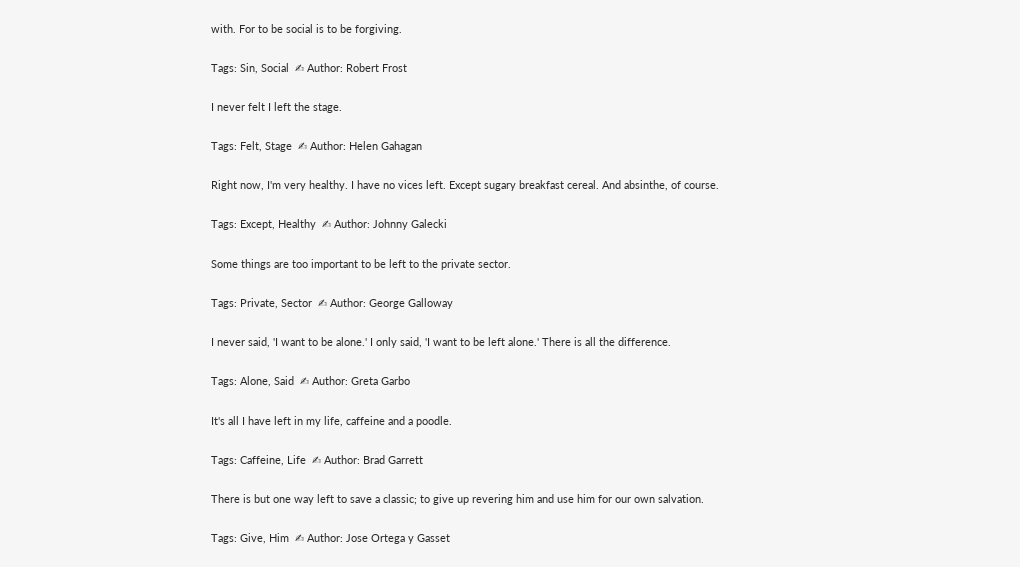with. For to be social is to be forgiving.

Tags: Sin, Social  ✍ Author: Robert Frost

I never felt I left the stage.

Tags: Felt, Stage  ✍ Author: Helen Gahagan

Right now, I'm very healthy. I have no vices left. Except sugary breakfast cereal. And absinthe, of course.

Tags: Except, Healthy  ✍ Author: Johnny Galecki

Some things are too important to be left to the private sector.

Tags: Private, Sector  ✍ Author: George Galloway

I never said, 'I want to be alone.' I only said, 'I want to be left alone.' There is all the difference.

Tags: Alone, Said  ✍ Author: Greta Garbo

It's all I have left in my life, caffeine and a poodle.

Tags: Caffeine, Life  ✍ Author: Brad Garrett

There is but one way left to save a classic; to give up revering him and use him for our own salvation.

Tags: Give, Him  ✍ Author: Jose Ortega y Gasset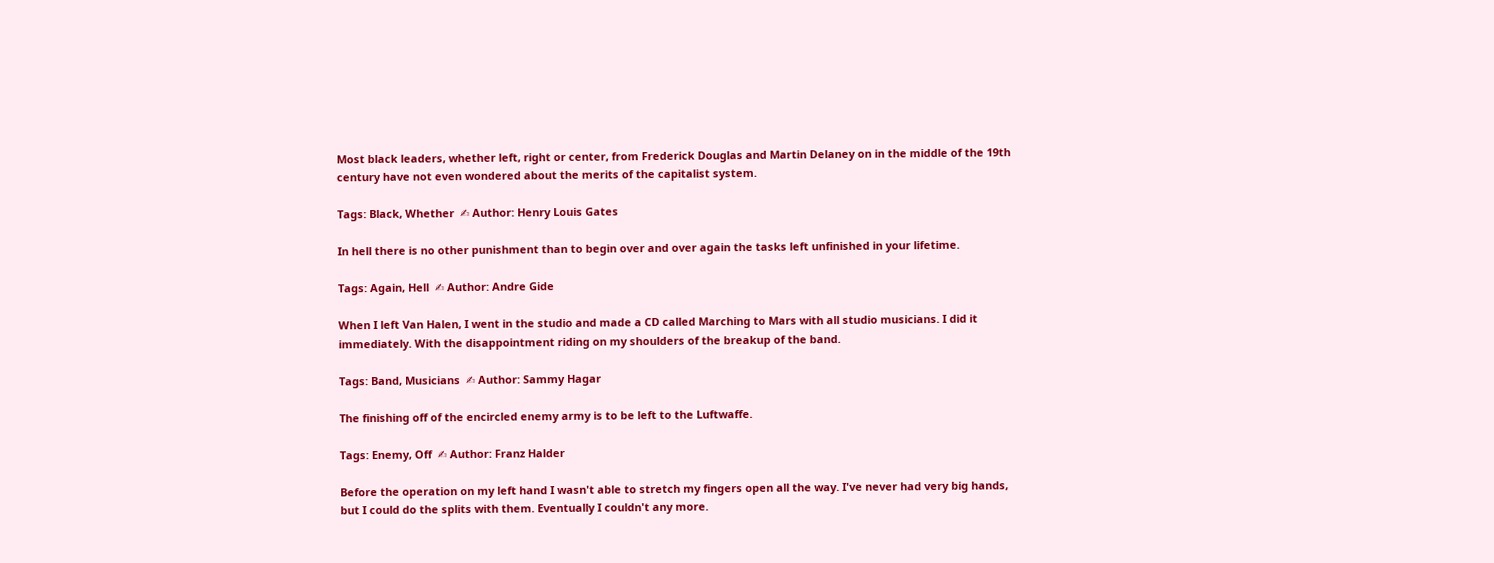Most black leaders, whether left, right or center, from Frederick Douglas and Martin Delaney on in the middle of the 19th century have not even wondered about the merits of the capitalist system.

Tags: Black, Whether  ✍ Author: Henry Louis Gates

In hell there is no other punishment than to begin over and over again the tasks left unfinished in your lifetime.

Tags: Again, Hell  ✍ Author: Andre Gide

When I left Van Halen, I went in the studio and made a CD called Marching to Mars with all studio musicians. I did it immediately. With the disappointment riding on my shoulders of the breakup of the band.

Tags: Band, Musicians  ✍ Author: Sammy Hagar

The finishing off of the encircled enemy army is to be left to the Luftwaffe.

Tags: Enemy, Off  ✍ Author: Franz Halder

Before the operation on my left hand I wasn't able to stretch my fingers open all the way. I've never had very big hands, but I could do the splits with them. Eventually I couldn't any more.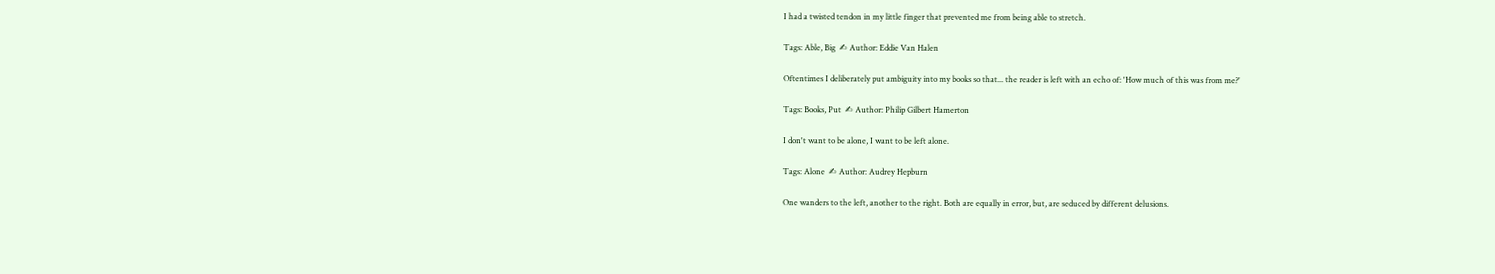I had a twisted tendon in my little finger that prevented me from being able to stretch.

Tags: Able, Big  ✍ Author: Eddie Van Halen

Oftentimes I deliberately put ambiguity into my books so that... the reader is left with an echo of: 'How much of this was from me?'

Tags: Books, Put  ✍ Author: Philip Gilbert Hamerton

I don't want to be alone, I want to be left alone.

Tags: Alone  ✍ Author: Audrey Hepburn

One wanders to the left, another to the right. Both are equally in error, but, are seduced by different delusions.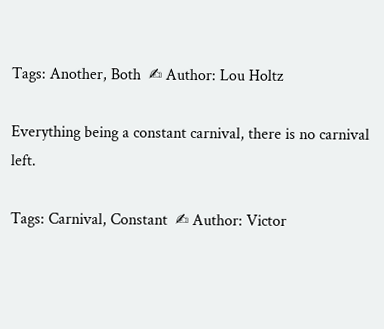Tags: Another, Both  ✍ Author: Lou Holtz

Everything being a constant carnival, there is no carnival left.

Tags: Carnival, Constant  ✍ Author: Victor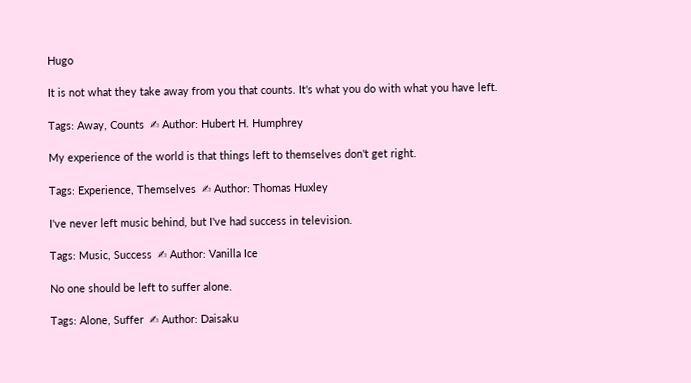Hugo

It is not what they take away from you that counts. It's what you do with what you have left.

Tags: Away, Counts  ✍ Author: Hubert H. Humphrey

My experience of the world is that things left to themselves don't get right.

Tags: Experience, Themselves  ✍ Author: Thomas Huxley

I've never left music behind, but I've had success in television.

Tags: Music, Success  ✍ Author: Vanilla Ice

No one should be left to suffer alone.

Tags: Alone, Suffer  ✍ Author: Daisaku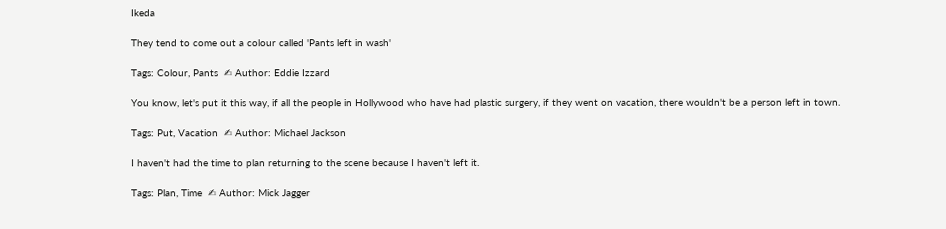Ikeda

They tend to come out a colour called 'Pants left in wash'

Tags: Colour, Pants  ✍ Author: Eddie Izzard

You know, let's put it this way, if all the people in Hollywood who have had plastic surgery, if they went on vacation, there wouldn't be a person left in town.

Tags: Put, Vacation  ✍ Author: Michael Jackson

I haven't had the time to plan returning to the scene because I haven't left it.

Tags: Plan, Time  ✍ Author: Mick Jagger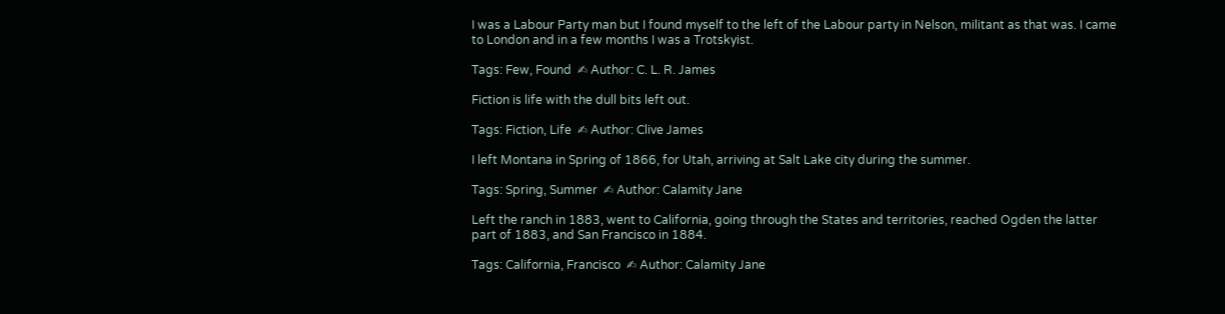I was a Labour Party man but I found myself to the left of the Labour party in Nelson, militant as that was. I came to London and in a few months I was a Trotskyist.

Tags: Few, Found  ✍ Author: C. L. R. James

Fiction is life with the dull bits left out.

Tags: Fiction, Life  ✍ Author: Clive James

I left Montana in Spring of 1866, for Utah, arriving at Salt Lake city during the summer.

Tags: Spring, Summer  ✍ Author: Calamity Jane

Left the ranch in 1883, went to California, going through the States and territories, reached Ogden the latter part of 1883, and San Francisco in 1884.

Tags: California, Francisco  ✍ Author: Calamity Jane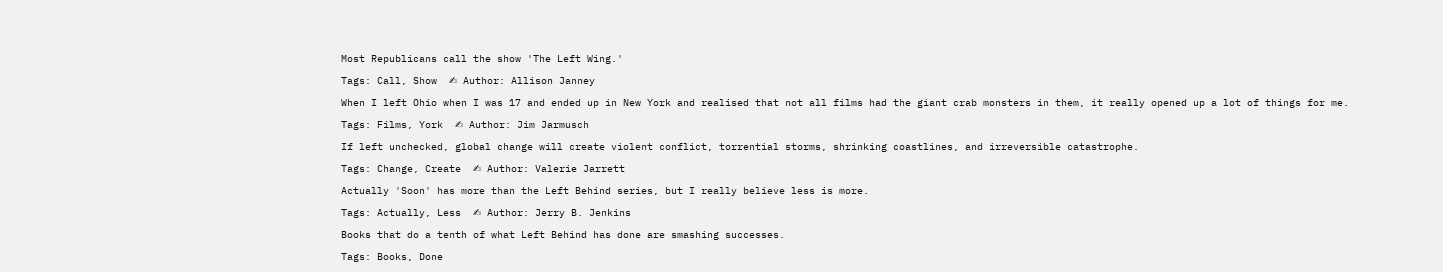Most Republicans call the show 'The Left Wing.'

Tags: Call, Show  ✍ Author: Allison Janney

When I left Ohio when I was 17 and ended up in New York and realised that not all films had the giant crab monsters in them, it really opened up a lot of things for me.

Tags: Films, York  ✍ Author: Jim Jarmusch

If left unchecked, global change will create violent conflict, torrential storms, shrinking coastlines, and irreversible catastrophe.

Tags: Change, Create  ✍ Author: Valerie Jarrett

Actually 'Soon' has more than the Left Behind series, but I really believe less is more.

Tags: Actually, Less  ✍ Author: Jerry B. Jenkins

Books that do a tenth of what Left Behind has done are smashing successes.

Tags: Books, Done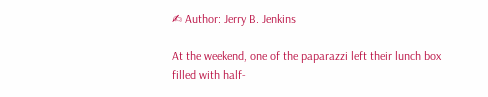✍ Author: Jerry B. Jenkins

At the weekend, one of the paparazzi left their lunch box filled with half-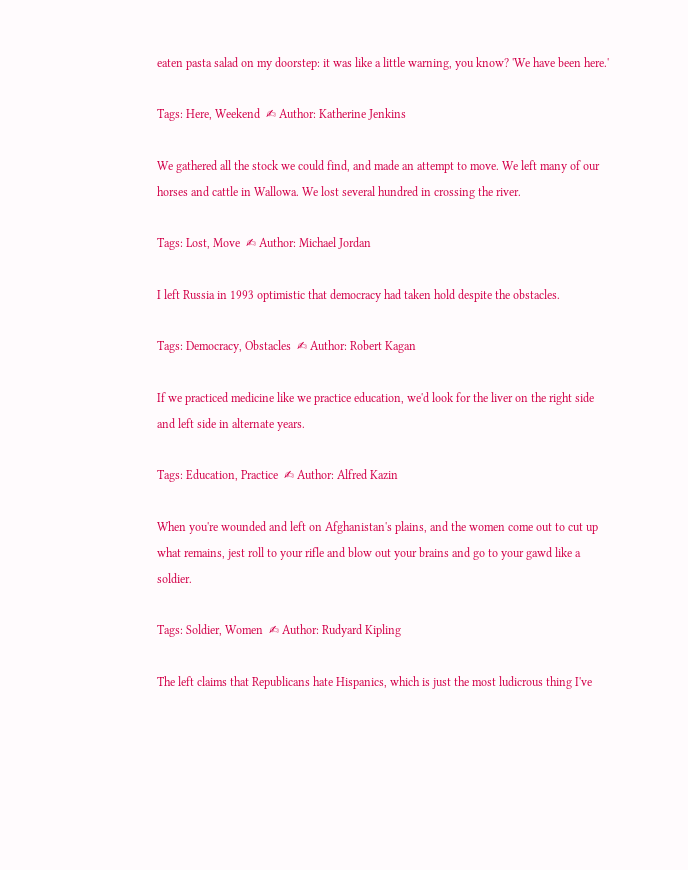eaten pasta salad on my doorstep: it was like a little warning, you know? 'We have been here.'

Tags: Here, Weekend  ✍ Author: Katherine Jenkins

We gathered all the stock we could find, and made an attempt to move. We left many of our horses and cattle in Wallowa. We lost several hundred in crossing the river.

Tags: Lost, Move  ✍ Author: Michael Jordan

I left Russia in 1993 optimistic that democracy had taken hold despite the obstacles.

Tags: Democracy, Obstacles  ✍ Author: Robert Kagan

If we practiced medicine like we practice education, we'd look for the liver on the right side and left side in alternate years.

Tags: Education, Practice  ✍ Author: Alfred Kazin

When you're wounded and left on Afghanistan's plains, and the women come out to cut up what remains, jest roll to your rifle and blow out your brains and go to your gawd like a soldier.

Tags: Soldier, Women  ✍ Author: Rudyard Kipling

The left claims that Republicans hate Hispanics, which is just the most ludicrous thing I've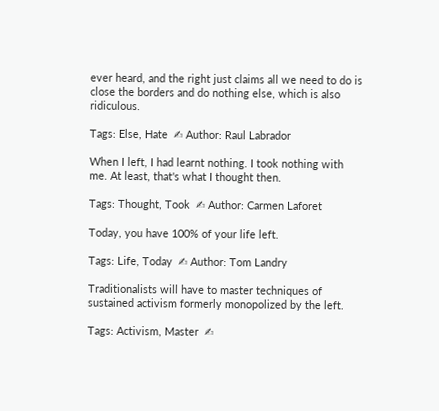ever heard, and the right just claims all we need to do is close the borders and do nothing else, which is also ridiculous.

Tags: Else, Hate  ✍ Author: Raul Labrador

When I left, I had learnt nothing. I took nothing with me. At least, that's what I thought then.

Tags: Thought, Took  ✍ Author: Carmen Laforet

Today, you have 100% of your life left.

Tags: Life, Today  ✍ Author: Tom Landry

Traditionalists will have to master techniques of sustained activism formerly monopolized by the left.

Tags: Activism, Master  ✍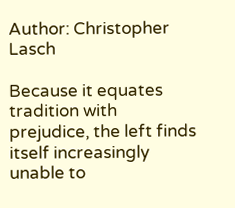Author: Christopher Lasch

Because it equates tradition with prejudice, the left finds itself increasingly unable to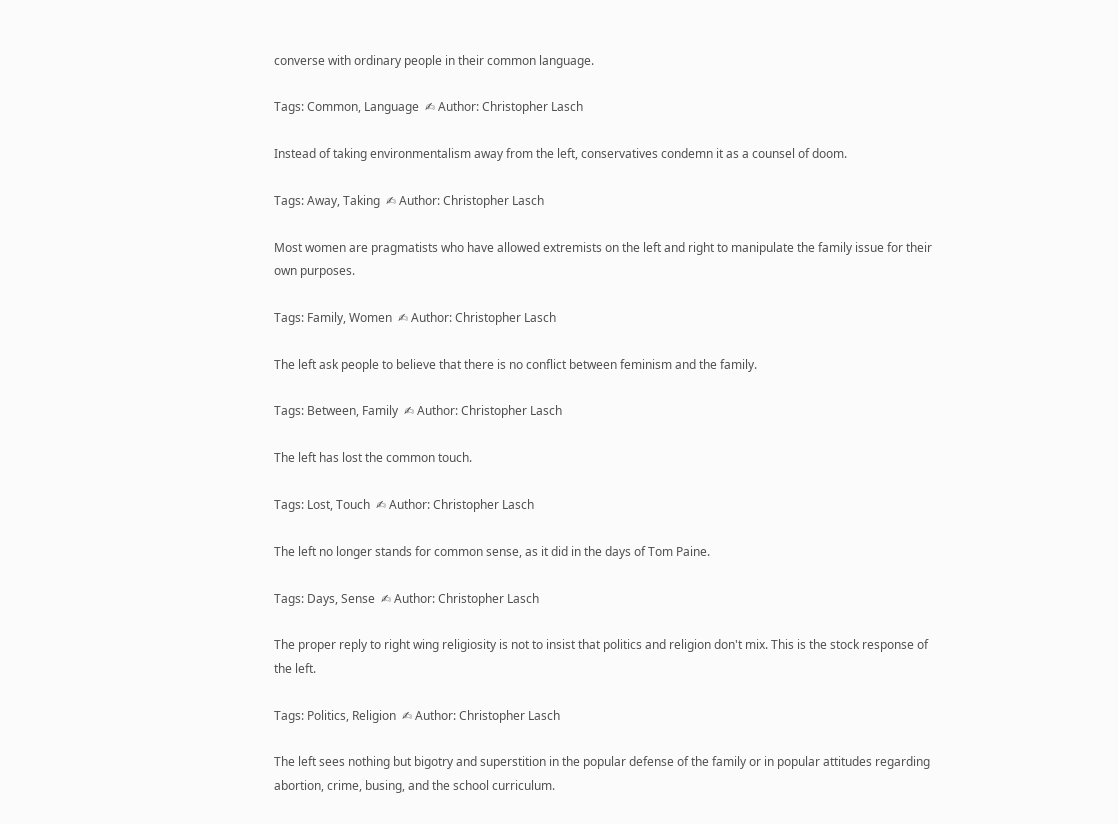converse with ordinary people in their common language.

Tags: Common, Language  ✍ Author: Christopher Lasch

Instead of taking environmentalism away from the left, conservatives condemn it as a counsel of doom.

Tags: Away, Taking  ✍ Author: Christopher Lasch

Most women are pragmatists who have allowed extremists on the left and right to manipulate the family issue for their own purposes.

Tags: Family, Women  ✍ Author: Christopher Lasch

The left ask people to believe that there is no conflict between feminism and the family.

Tags: Between, Family  ✍ Author: Christopher Lasch

The left has lost the common touch.

Tags: Lost, Touch  ✍ Author: Christopher Lasch

The left no longer stands for common sense, as it did in the days of Tom Paine.

Tags: Days, Sense  ✍ Author: Christopher Lasch

The proper reply to right wing religiosity is not to insist that politics and religion don't mix. This is the stock response of the left.

Tags: Politics, Religion  ✍ Author: Christopher Lasch

The left sees nothing but bigotry and superstition in the popular defense of the family or in popular attitudes regarding abortion, crime, busing, and the school curriculum.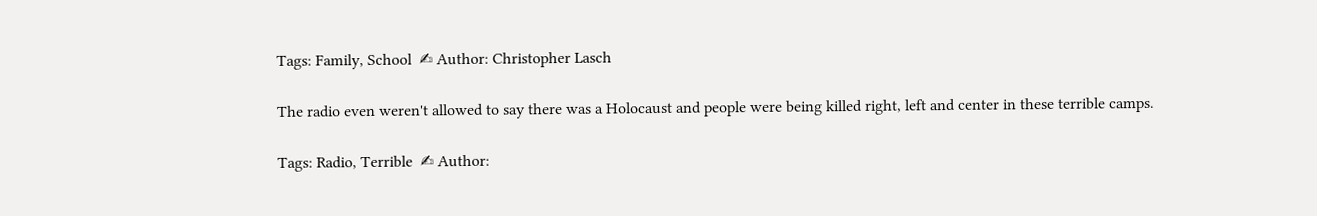Tags: Family, School  ✍ Author: Christopher Lasch

The radio even weren't allowed to say there was a Holocaust and people were being killed right, left and center in these terrible camps.

Tags: Radio, Terrible  ✍ Author: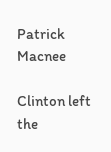Patrick Macnee

Clinton left the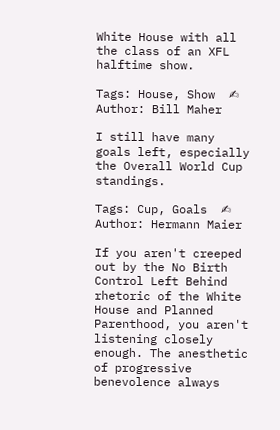White House with all the class of an XFL halftime show.

Tags: House, Show  ✍ Author: Bill Maher

I still have many goals left, especially the Overall World Cup standings.

Tags: Cup, Goals  ✍ Author: Hermann Maier

If you aren't creeped out by the No Birth Control Left Behind rhetoric of the White House and Planned Parenthood, you aren't listening closely enough. The anesthetic of progressive benevolence always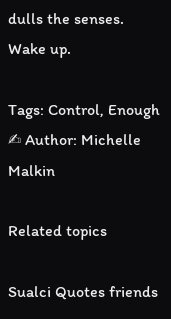dulls the senses. Wake up.

Tags: Control, Enough  ✍ Author: Michelle Malkin

Related topics

Sualci Quotes friends